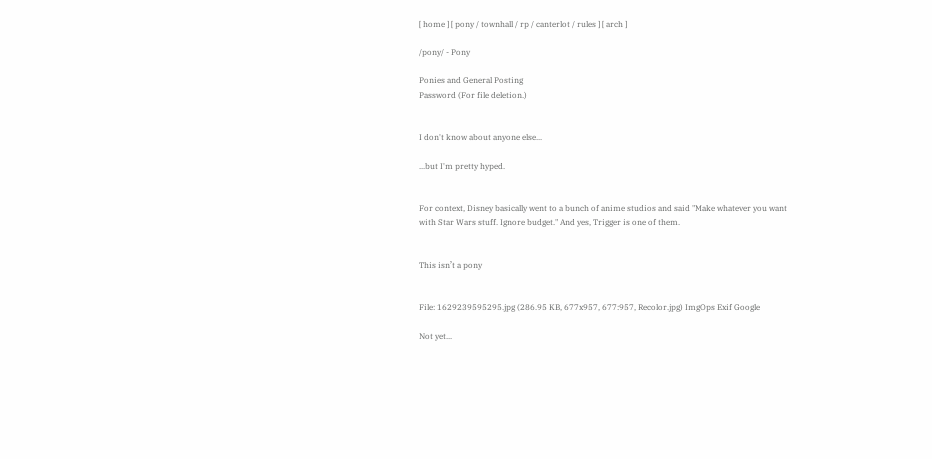[ home ] [ pony / townhall / rp / canterlot / rules ] [ arch ]

/pony/ - Pony

Ponies and General Posting
Password (For file deletion.)


I don't know about anyone else...

...but I'm pretty hyped.


For context, Disney basically went to a bunch of anime studios and said "Make whatever you want with Star Wars stuff. Ignore budget." And yes, Trigger is one of them.


This isn’t a pony


File: 1629239595295.jpg (286.95 KB, 677x957, 677:957, Recolor.jpg) ImgOps Exif Google

Not yet...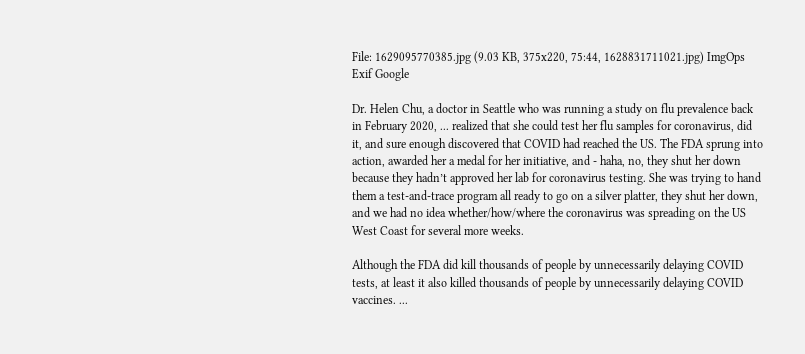File: 1629095770385.jpg (9.03 KB, 375x220, 75:44, 1628831711021.jpg) ImgOps Exif Google

Dr. Helen Chu, a doctor in Seattle who was running a study on flu prevalence back in February 2020, ... realized that she could test her flu samples for coronavirus, did it, and sure enough discovered that COVID had reached the US. The FDA sprung into action, awarded her a medal for her initiative, and - haha, no, they shut her down because they hadn’t approved her lab for coronavirus testing. She was trying to hand them a test-and-trace program all ready to go on a silver platter, they shut her down, and we had no idea whether/how/where the coronavirus was spreading on the US West Coast for several more weeks.

Although the FDA did kill thousands of people by unnecessarily delaying COVID tests, at least it also killed thousands of people by unnecessarily delaying COVID vaccines. ...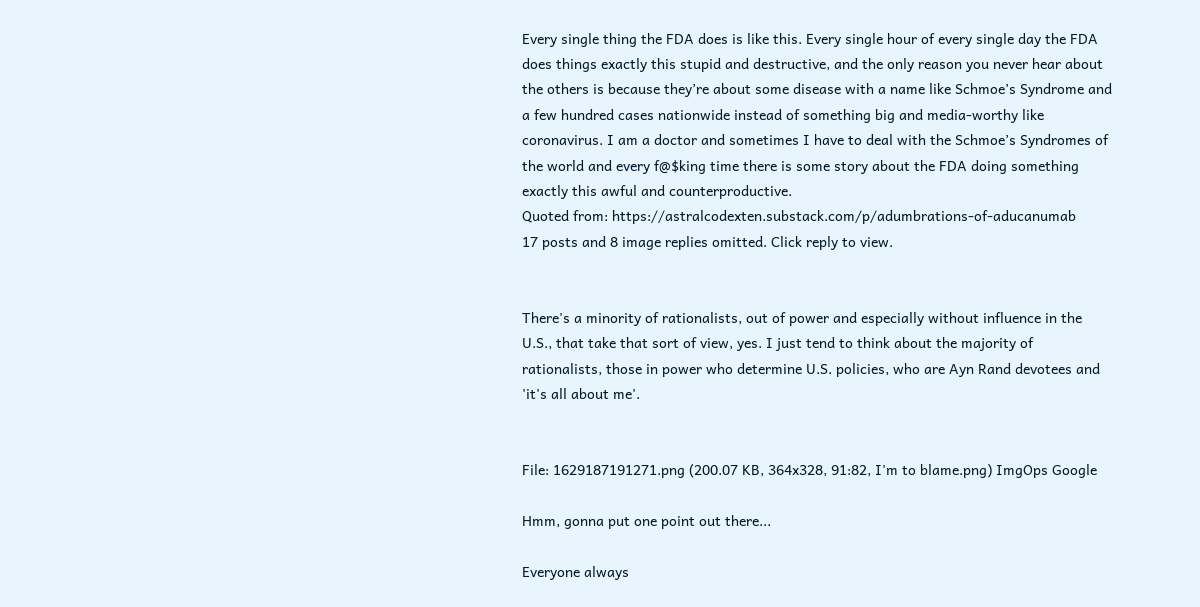Every single thing the FDA does is like this. Every single hour of every single day the FDA does things exactly this stupid and destructive, and the only reason you never hear about the others is because they’re about some disease with a name like Schmoe’s Syndrome and a few hundred cases nationwide instead of something big and media-worthy like coronavirus. I am a doctor and sometimes I have to deal with the Schmoe’s Syndromes of the world and every f@$king time there is some story about the FDA doing something exactly this awful and counterproductive.
Quoted from: https://astralcodexten.substack.com/p/adumbrations-of-aducanumab
17 posts and 8 image replies omitted. Click reply to view.


There's a minority of rationalists, out of power and especially without influence in the U.S., that take that sort of view, yes. I just tend to think about the majority of rationalists, those in power who determine U.S. policies, who are Ayn Rand devotees and 'it's all about me'.


File: 1629187191271.png (200.07 KB, 364x328, 91:82, I'm to blame.png) ImgOps Google

Hmm, gonna put one point out there...

Everyone always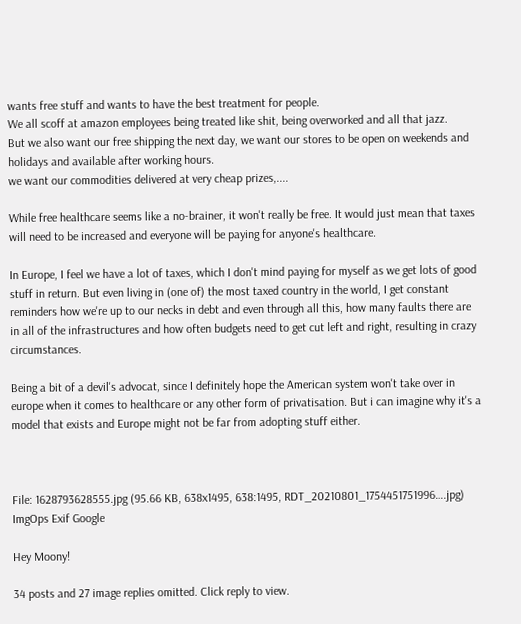wants free stuff and wants to have the best treatment for people.
We all scoff at amazon employees being treated like shit, being overworked and all that jazz.
But we also want our free shipping the next day, we want our stores to be open on weekends and holidays and available after working hours.
we want our commodities delivered at very cheap prizes,....

While free healthcare seems like a no-brainer, it won't really be free. It would just mean that taxes will need to be increased and everyone will be paying for anyone's healthcare.

In Europe, I feel we have a lot of taxes, which I don't mind paying for myself as we get lots of good stuff in return. But even living in (one of) the most taxed country in the world, I get constant reminders how we're up to our necks in debt and even through all this, how many faults there are in all of the infrastructures and how often budgets need to get cut left and right, resulting in crazy circumstances.

Being a bit of a devil's advocat, since I definitely hope the American system won't take over in europe when it comes to healthcare or any other form of privatisation. But i can imagine why it's a model that exists and Europe might not be far from adopting stuff either.



File: 1628793628555.jpg (95.66 KB, 638x1495, 638:1495, RDT_20210801_1754451751996….jpg) ImgOps Exif Google

Hey Moony!

34 posts and 27 image replies omitted. Click reply to view.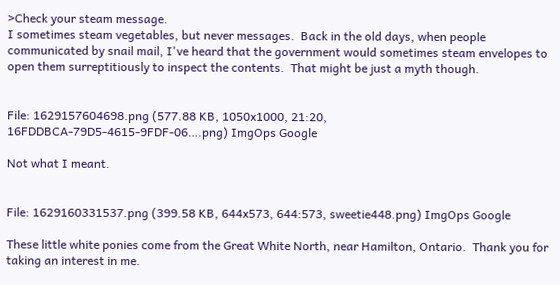>Check your steam message.
I sometimes steam vegetables, but never messages.  Back in the old days, when people communicated by snail mail, I've heard that the government would sometimes steam envelopes to open them surreptitiously to inspect the contents.  That might be just a myth though.


File: 1629157604698.png (577.88 KB, 1050x1000, 21:20, 16FDDBCA-79D5-4615-9FDF-06….png) ImgOps Google

Not what I meant.


File: 1629160331537.png (399.58 KB, 644x573, 644:573, sweetie448.png) ImgOps Google

These little white ponies come from the Great White North, near Hamilton, Ontario.  Thank you for taking an interest in me.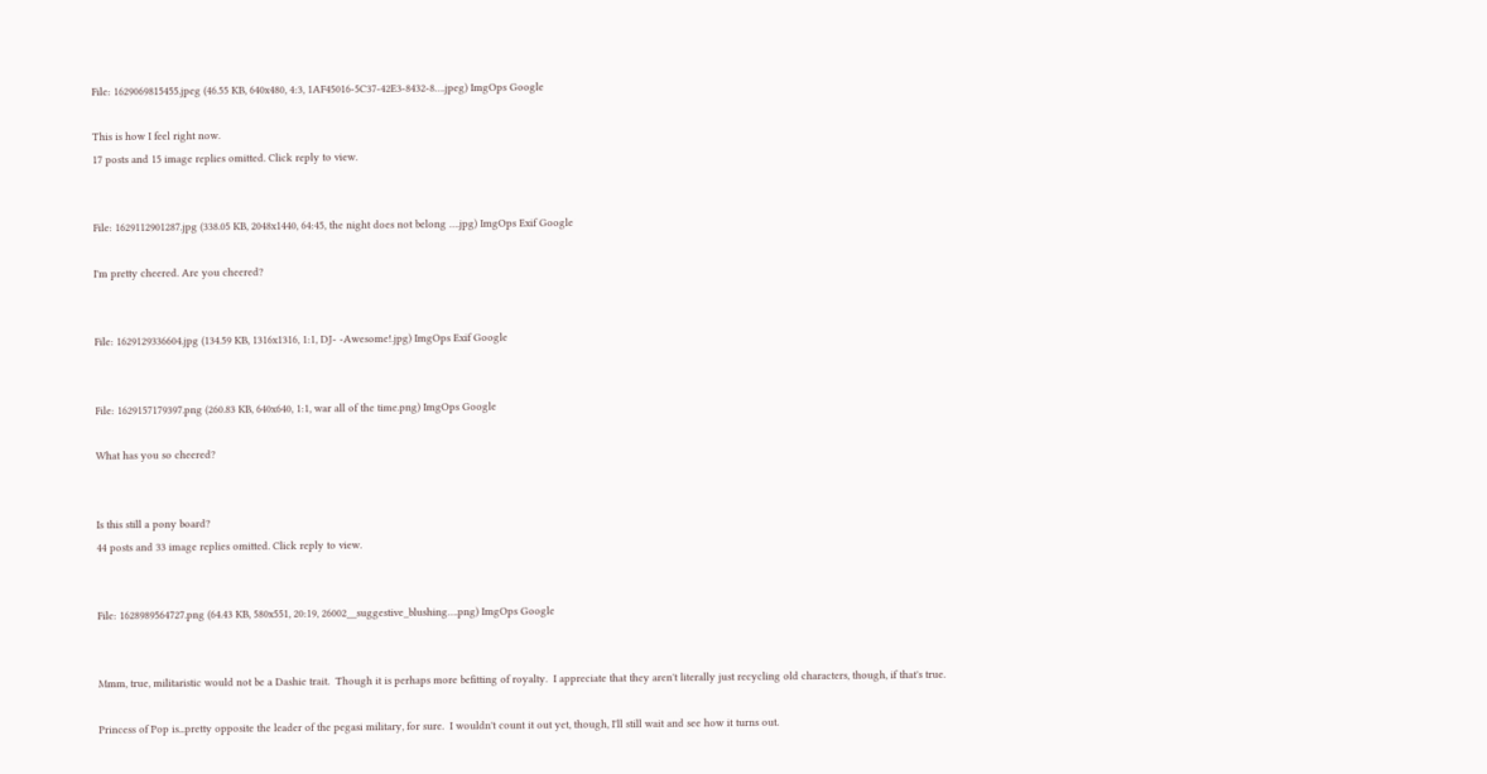File: 1629069815455.jpeg (46.55 KB, 640x480, 4:3, 1AF45016-5C37-42E3-8432-8….jpeg) ImgOps Google

This is how I feel right now.
17 posts and 15 image replies omitted. Click reply to view.


File: 1629112901287.jpg (338.05 KB, 2048x1440, 64:45, the night does not belong ….jpg) ImgOps Exif Google

I'm pretty cheered. Are you cheered?


File: 1629129336604.jpg (134.59 KB, 1316x1316, 1:1, DJ- -Awesome!.jpg) ImgOps Exif Google


File: 1629157179397.png (260.83 KB, 640x640, 1:1, war all of the time.png) ImgOps Google

What has you so cheered?


Is this still a pony board?
44 posts and 33 image replies omitted. Click reply to view.


File: 1628989564727.png (64.43 KB, 580x551, 20:19, 26002__suggestive_blushing….png) ImgOps Google


Mmm, true, militaristic would not be a Dashie trait.  Though it is perhaps more befitting of royalty.  I appreciate that they aren't literally just recycling old characters, though, if that's true.

Princess of Pop is...pretty opposite the leader of the pegasi military, for sure.  I wouldn't count it out yet, though, I'll still wait and see how it turns out.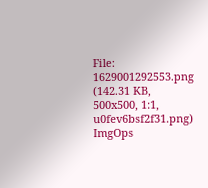File: 1629001292553.png (142.31 KB, 500x500, 1:1, u0fev6bsf2f31.png) ImgOps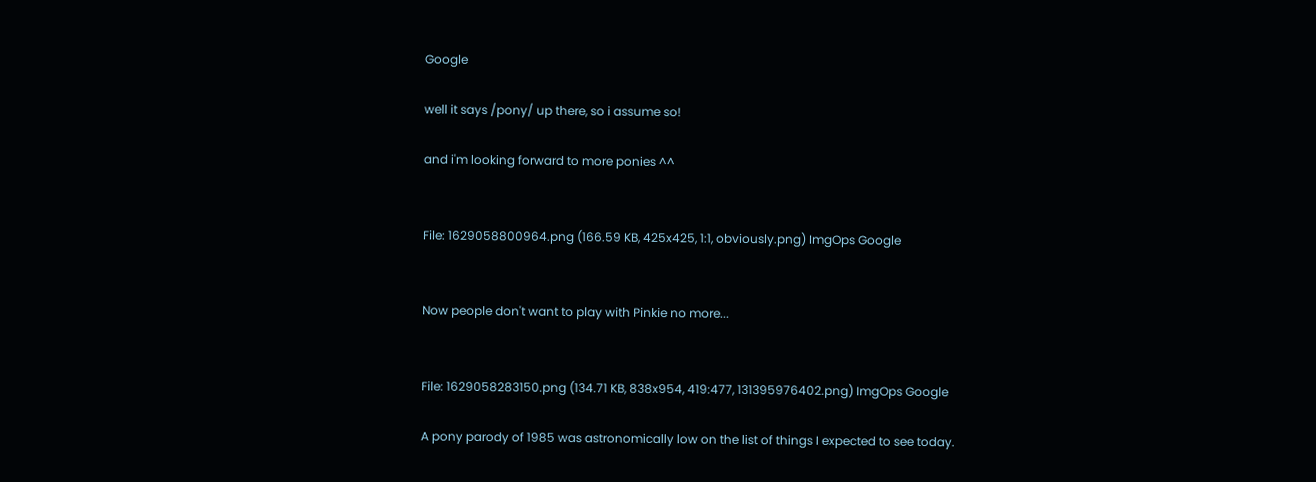Google

well it says /pony/ up there, so i assume so!

and i'm looking forward to more ponies ^^


File: 1629058800964.png (166.59 KB, 425x425, 1:1, obviously.png) ImgOps Google


Now people don't want to play with Pinkie no more...


File: 1629058283150.png (134.71 KB, 838x954, 419:477, 131395976402.png) ImgOps Google

A pony parody of 1985 was astronomically low on the list of things I expected to see today.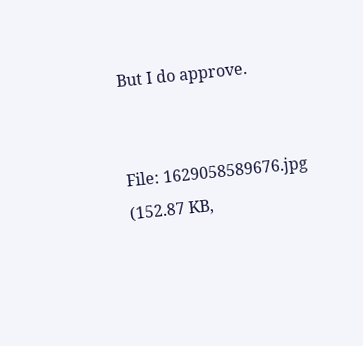But I do approve.


File: 1629058589676.jpg (152.87 KB,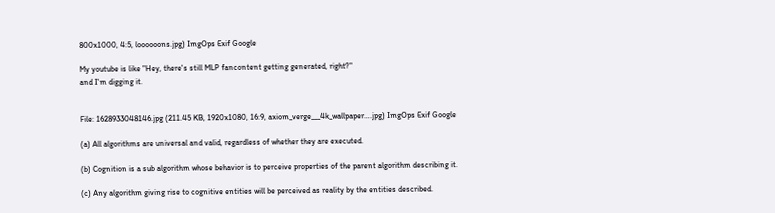800x1000, 4:5, loooooons.jpg) ImgOps Exif Google

My youtube is like "Hey, there's still MLP fancontent getting generated, right?"
and I'm digging it.


File: 1628933048146.jpg (211.45 KB, 1920x1080, 16:9, axiom_verge___4k_wallpaper….jpg) ImgOps Exif Google

(a) All algorithms are universal and valid, regardless of whether they are executed.

(b) Cognition is a sub algorithm whose behavior is to perceive properties of the parent algorithm describing it.

(c) Any algorithm giving rise to cognitive entities will be perceived as reality by the entities described.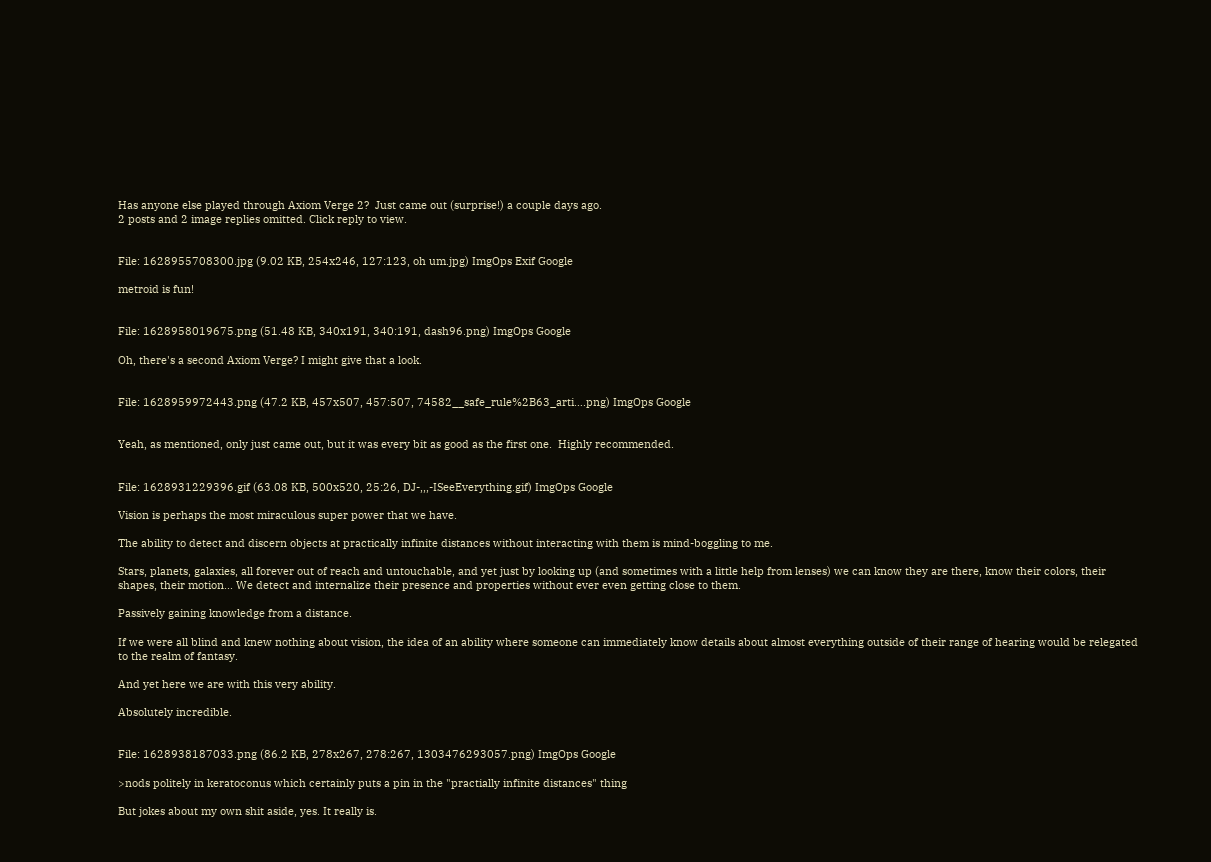Has anyone else played through Axiom Verge 2?  Just came out (surprise!) a couple days ago.
2 posts and 2 image replies omitted. Click reply to view.


File: 1628955708300.jpg (9.02 KB, 254x246, 127:123, oh um.jpg) ImgOps Exif Google

metroid is fun!


File: 1628958019675.png (51.48 KB, 340x191, 340:191, dash96.png) ImgOps Google

Oh, there's a second Axiom Verge? I might give that a look.


File: 1628959972443.png (47.2 KB, 457x507, 457:507, 74582__safe_rule%2B63_arti….png) ImgOps Google


Yeah, as mentioned, only just came out, but it was every bit as good as the first one.  Highly recommended.


File: 1628931229396.gif (63.08 KB, 500x520, 25:26, DJ-,,,-ISeeEverything.gif) ImgOps Google

Vision is perhaps the most miraculous super power that we have.

The ability to detect and discern objects at practically infinite distances without interacting with them is mind-boggling to me.

Stars, planets, galaxies, all forever out of reach and untouchable, and yet just by looking up (and sometimes with a little help from lenses) we can know they are there, know their colors, their shapes, their motion... We detect and internalize their presence and properties without ever even getting close to them.

Passively gaining knowledge from a distance.

If we were all blind and knew nothing about vision, the idea of an ability where someone can immediately know details about almost everything outside of their range of hearing would be relegated to the realm of fantasy.

And yet here we are with this very ability.

Absolutely incredible.


File: 1628938187033.png (86.2 KB, 278x267, 278:267, 1303476293057.png) ImgOps Google

>nods politely in keratoconus which certainly puts a pin in the "practially infinite distances" thing

But jokes about my own shit aside, yes. It really is.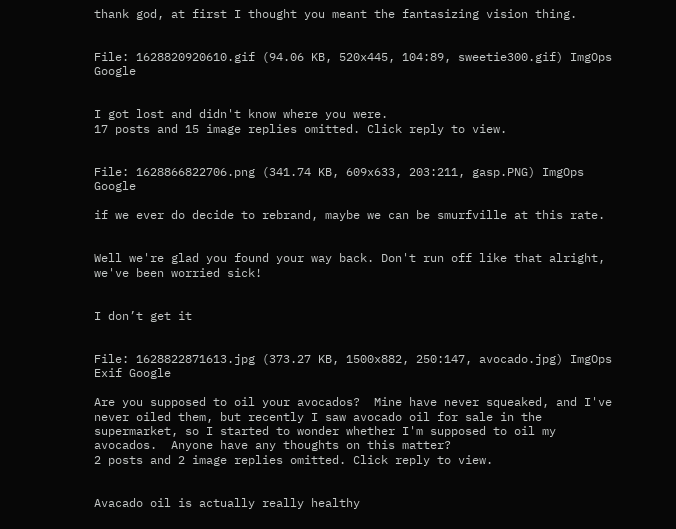thank god, at first I thought you meant the fantasizing vision thing.


File: 1628820920610.gif (94.06 KB, 520x445, 104:89, sweetie300.gif) ImgOps Google


I got lost and didn't know where you were.
17 posts and 15 image replies omitted. Click reply to view.


File: 1628866822706.png (341.74 KB, 609x633, 203:211, gasp.PNG) ImgOps Google

if we ever do decide to rebrand, maybe we can be smurfville at this rate.


Well we're glad you found your way back. Don't run off like that alright, we've been worried sick!


I don’t get it


File: 1628822871613.jpg (373.27 KB, 1500x882, 250:147, avocado.jpg) ImgOps Exif Google

Are you supposed to oil your avocados?  Mine have never squeaked, and I've never oiled them, but recently I saw avocado oil for sale in the supermarket, so I started to wonder whether I'm supposed to oil my avocados.  Anyone have any thoughts on this matter?
2 posts and 2 image replies omitted. Click reply to view.


Avacado oil is actually really healthy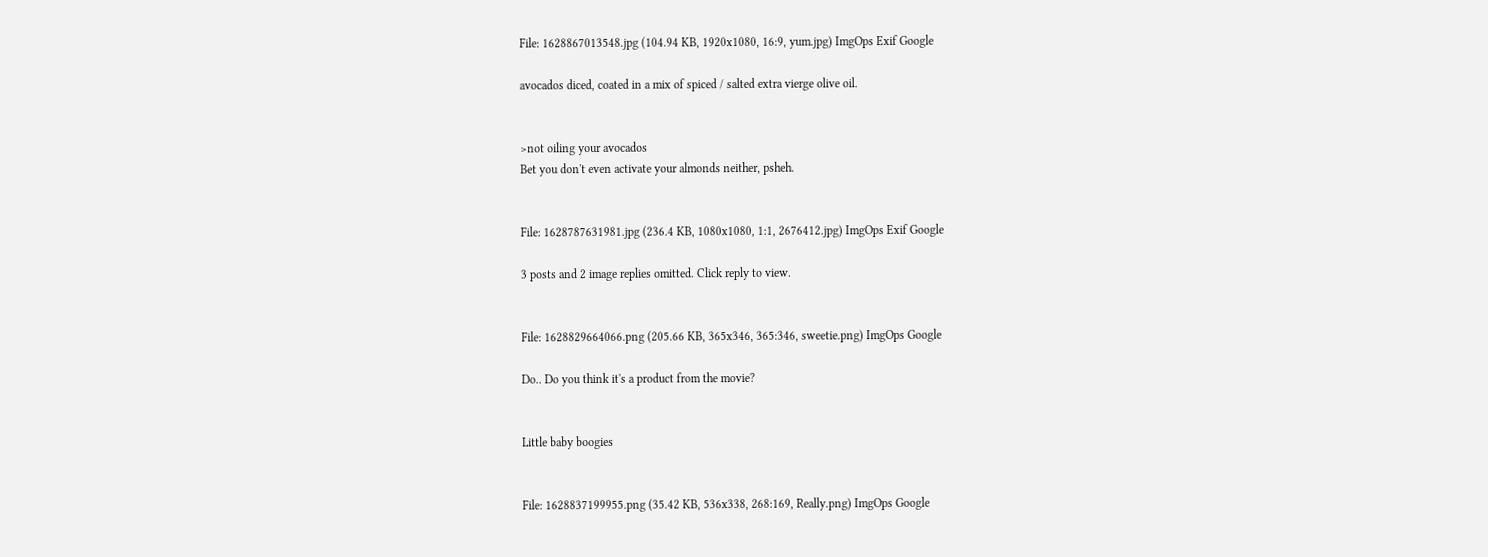File: 1628867013548.jpg (104.94 KB, 1920x1080, 16:9, yum.jpg) ImgOps Exif Google

avocados diced, coated in a mix of spiced / salted extra vierge olive oil.


>not oiling your avocados
Bet you don't even activate your almonds neither, psheh.


File: 1628787631981.jpg (236.4 KB, 1080x1080, 1:1, 2676412.jpg) ImgOps Exif Google

3 posts and 2 image replies omitted. Click reply to view.


File: 1628829664066.png (205.66 KB, 365x346, 365:346, sweetie.png) ImgOps Google

Do.. Do you think it's a product from the movie?


Little baby boogies


File: 1628837199955.png (35.42 KB, 536x338, 268:169, Really.png) ImgOps Google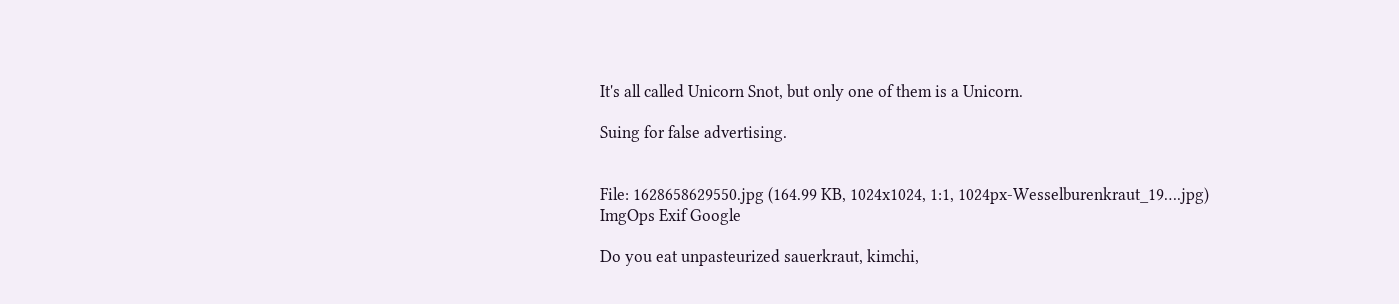It's all called Unicorn Snot, but only one of them is a Unicorn.

Suing for false advertising.


File: 1628658629550.jpg (164.99 KB, 1024x1024, 1:1, 1024px-Wesselburenkraut_19….jpg) ImgOps Exif Google

Do you eat unpasteurized sauerkraut, kimchi,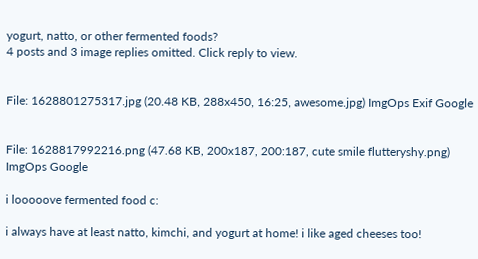yogurt, natto, or other fermented foods?
4 posts and 3 image replies omitted. Click reply to view.


File: 1628801275317.jpg (20.48 KB, 288x450, 16:25, awesome.jpg) ImgOps Exif Google


File: 1628817992216.png (47.68 KB, 200x187, 200:187, cute smile flutteryshy.png) ImgOps Google

i looooove fermented food c:

i always have at least natto, kimchi, and yogurt at home! i like aged cheeses too!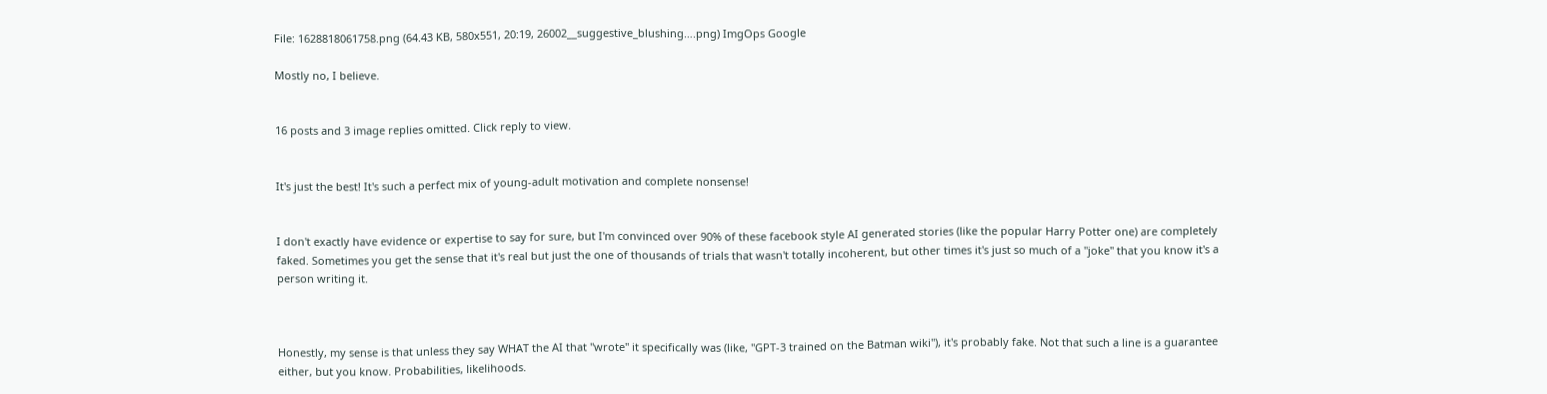File: 1628818061758.png (64.43 KB, 580x551, 20:19, 26002__suggestive_blushing….png) ImgOps Google

Mostly no, I believe.


16 posts and 3 image replies omitted. Click reply to view.


It's just the best! It's such a perfect mix of young-adult motivation and complete nonsense!


I don't exactly have evidence or expertise to say for sure, but I'm convinced over 90% of these facebook style AI generated stories (like the popular Harry Potter one) are completely faked. Sometimes you get the sense that it's real but just the one of thousands of trials that wasn't totally incoherent, but other times it's just so much of a "joke" that you know it's a person writing it.



Honestly, my sense is that unless they say WHAT the AI that "wrote" it specifically was (like, "GPT-3 trained on the Batman wiki"), it's probably fake. Not that such a line is a guarantee either, but you know. Probabilities, likelihoods.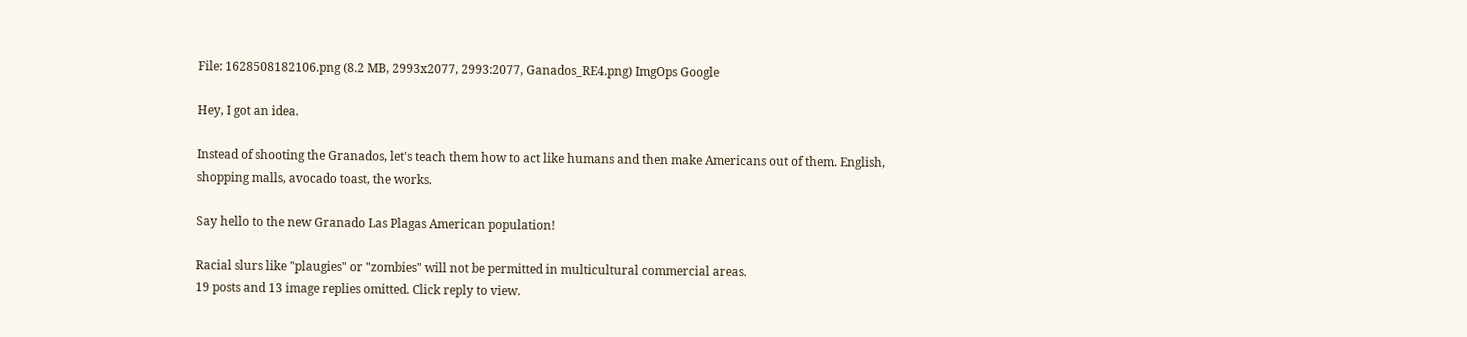File: 1628508182106.png (8.2 MB, 2993x2077, 2993:2077, Ganados_RE4.png) ImgOps Google

Hey, I got an idea.

Instead of shooting the Granados, let's teach them how to act like humans and then make Americans out of them. English, shopping malls, avocado toast, the works.

Say hello to the new Granado Las Plagas American population!

Racial slurs like "plaugies" or "zombies" will not be permitted in multicultural commercial areas.
19 posts and 13 image replies omitted. Click reply to view.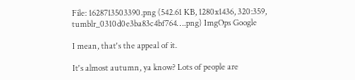File: 1628713503390.png (542.61 KB, 1280x1436, 320:359, tumblr_0310d0e3ba83c4bf764….png) ImgOps Google

I mean, that's the appeal of it.

It's almost autumn, ya know? Lots of people are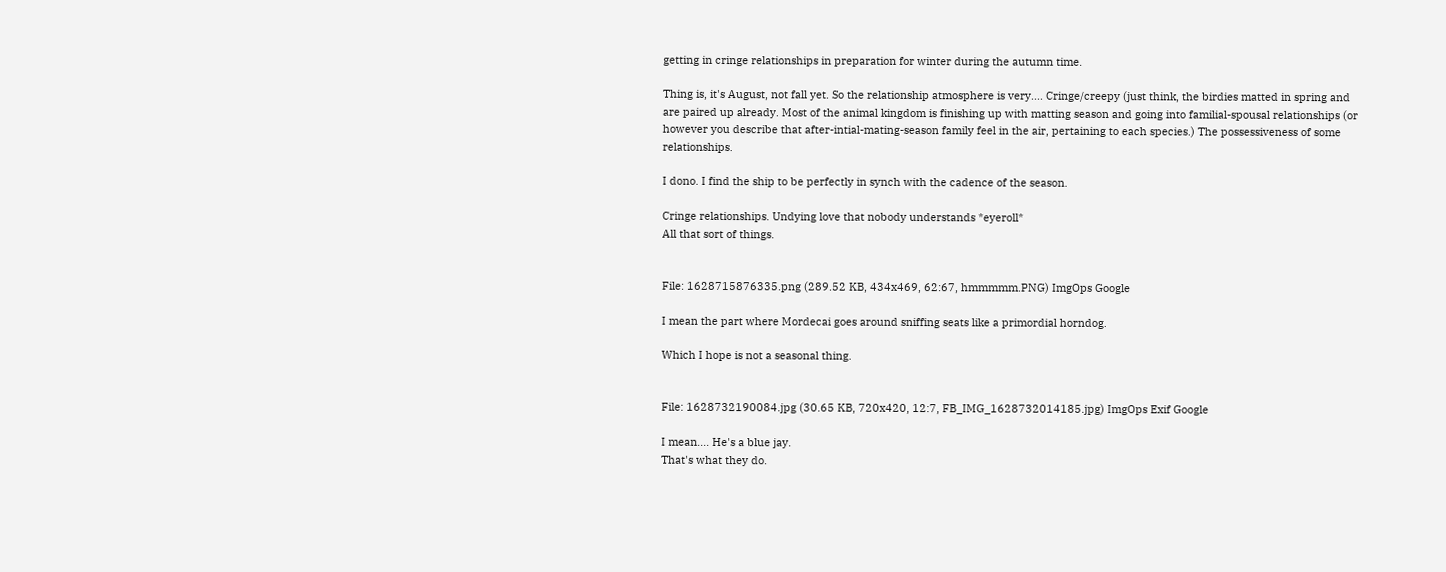getting in cringe relationships in preparation for winter during the autumn time.

Thing is, it's August, not fall yet. So the relationship atmosphere is very.... Cringe/creepy (just think, the birdies matted in spring and are paired up already. Most of the animal kingdom is finishing up with matting season and going into familial-spousal relationships (or however you describe that after-intial-mating-season family feel in the air, pertaining to each species.) The possessiveness of some relationships.

I dono. I find the ship to be perfectly in synch with the cadence of the season.

Cringe relationships. Undying love that nobody understands *eyeroll*
All that sort of things.


File: 1628715876335.png (289.52 KB, 434x469, 62:67, hmmmmm.PNG) ImgOps Google

I mean the part where Mordecai goes around sniffing seats like a primordial horndog.

Which I hope is not a seasonal thing.


File: 1628732190084.jpg (30.65 KB, 720x420, 12:7, FB_IMG_1628732014185.jpg) ImgOps Exif Google

I mean.... He's a blue jay.
That's what they do.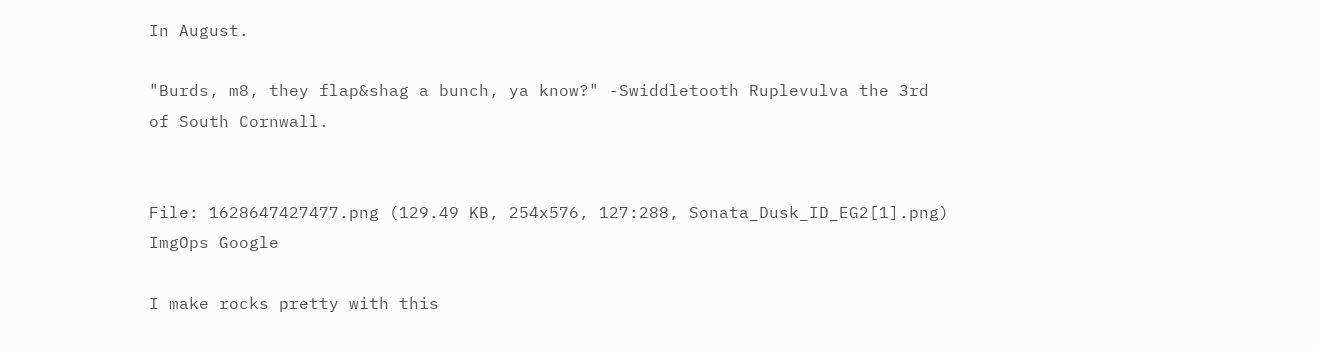In August.

"Burds, m8, they flap&shag a bunch, ya know?" -Swiddletooth Ruplevulva the 3rd of South Cornwall.


File: 1628647427477.png (129.49 KB, 254x576, 127:288, Sonata_Dusk_ID_EG2[1].png) ImgOps Google

I make rocks pretty with this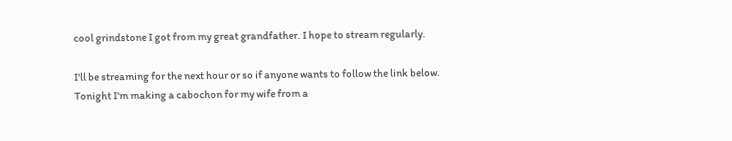cool grindstone I got from my great grandfather. I hope to stream regularly.

I'll be streaming for the next hour or so if anyone wants to follow the link below. Tonight I'm making a cabochon for my wife from a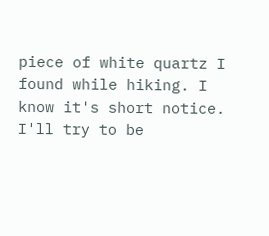piece of white quartz I found while hiking. I know it's short notice. I'll try to be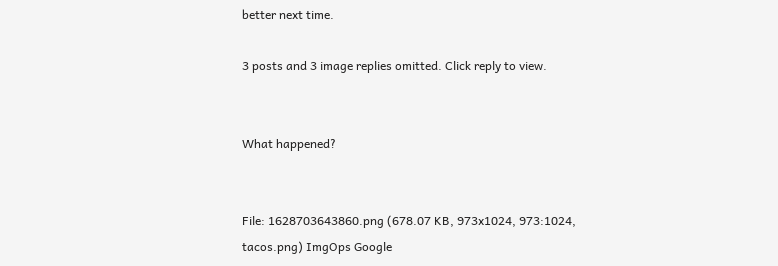better next time.

3 posts and 3 image replies omitted. Click reply to view.


What happened?


File: 1628703643860.png (678.07 KB, 973x1024, 973:1024, tacos.png) ImgOps Google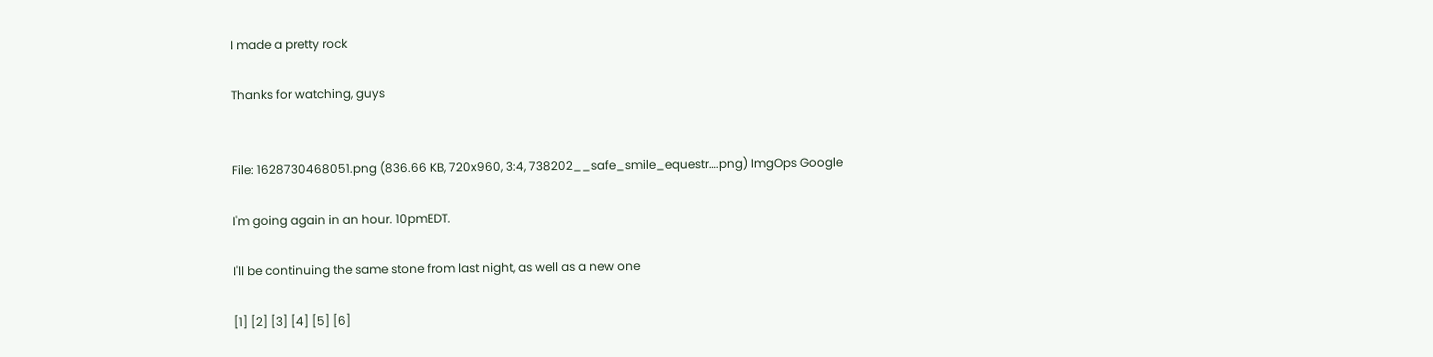I made a pretty rock

Thanks for watching, guys


File: 1628730468051.png (836.66 KB, 720x960, 3:4, 738202__safe_smile_equestr….png) ImgOps Google

I'm going again in an hour. 10pmEDT.

I'll be continuing the same stone from last night, as well as a new one

[1] [2] [3] [4] [5] [6]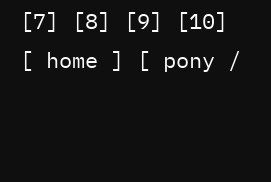[7] [8] [9] [10]
[ home ] [ pony /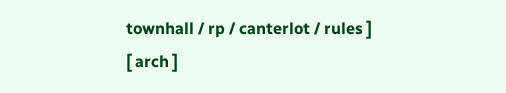townhall / rp / canterlot / rules ] [ arch ]